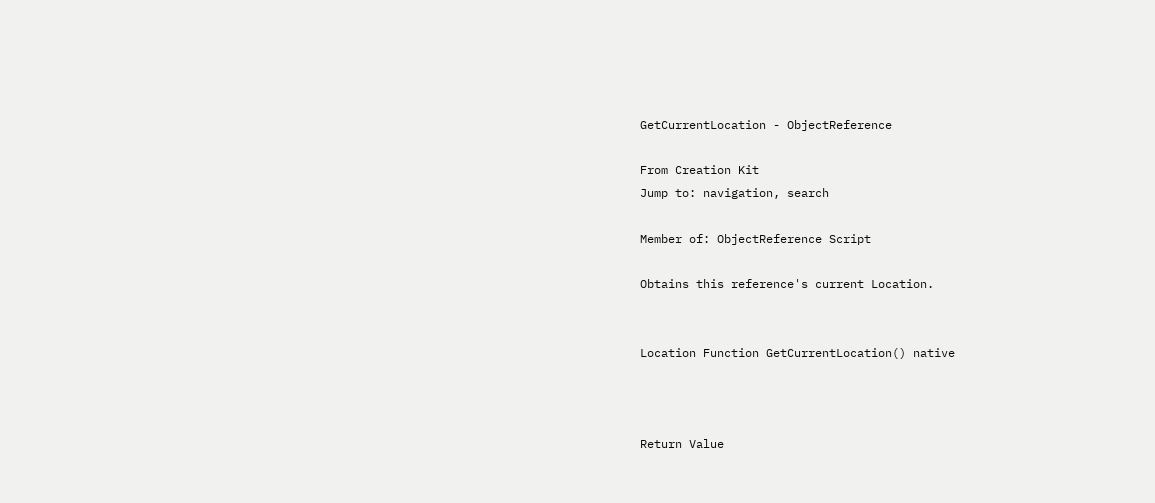GetCurrentLocation - ObjectReference

From Creation Kit
Jump to: navigation, search

Member of: ObjectReference Script

Obtains this reference's current Location.


Location Function GetCurrentLocation() native



Return Value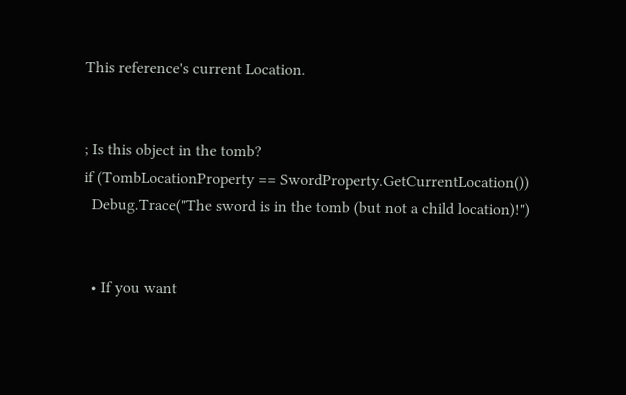This reference's current Location.


; Is this object in the tomb?
if (TombLocationProperty == SwordProperty.GetCurrentLocation())
  Debug.Trace("The sword is in the tomb (but not a child location)!")


  • If you want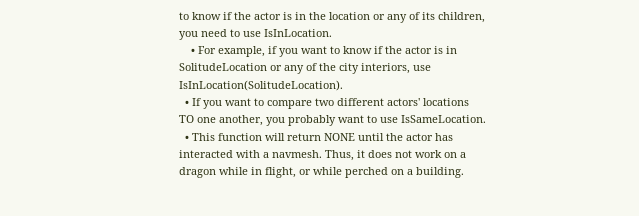to know if the actor is in the location or any of its children, you need to use IsInLocation.
    • For example, if you want to know if the actor is in SolitudeLocation or any of the city interiors, use IsInLocation(SolitudeLocation).
  • If you want to compare two different actors' locations TO one another, you probably want to use IsSameLocation.
  • This function will return NONE until the actor has interacted with a navmesh. Thus, it does not work on a dragon while in flight, or while perched on a building.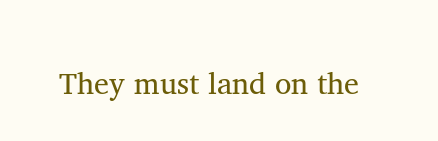They must land on the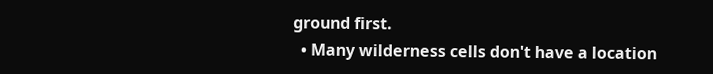ground first.
  • Many wilderness cells don't have a location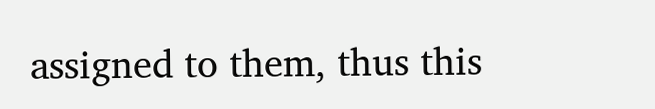assigned to them, thus this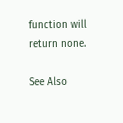function will return none.

See Also